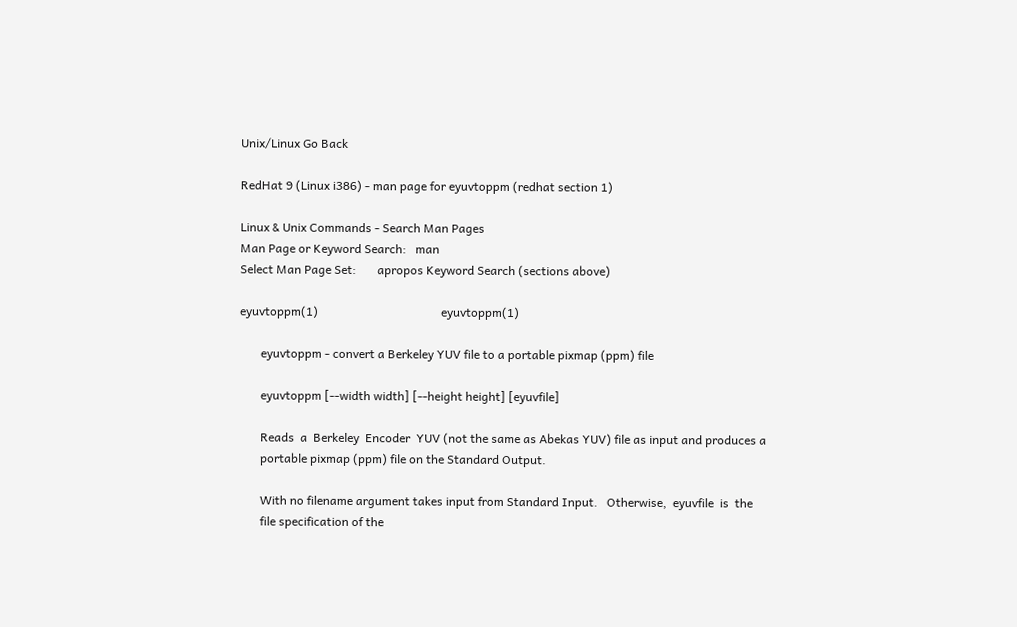Unix/Linux Go Back

RedHat 9 (Linux i386) - man page for eyuvtoppm (redhat section 1)

Linux & Unix Commands - Search Man Pages
Man Page or Keyword Search:   man
Select Man Page Set:       apropos Keyword Search (sections above)

eyuvtoppm(1)                                         eyuvtoppm(1)

       eyuvtoppm - convert a Berkeley YUV file to a portable pixmap (ppm) file

       eyuvtoppm [--width width] [--height height] [eyuvfile]

       Reads  a  Berkeley  Encoder  YUV (not the same as Abekas YUV) file as input and produces a
       portable pixmap (ppm) file on the Standard Output.

       With no filename argument takes input from Standard Input.   Otherwise,  eyuvfile  is  the
       file specification of the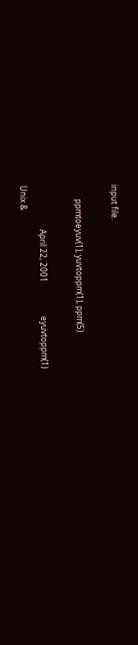input file.

       ppmtoeyuv(1), yuvtoppm(1), ppm(5)

                      April 22, 2001                 eyuvtoppm(1)
Unix &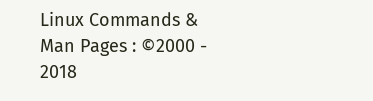Linux Commands & Man Pages : ©2000 - 2018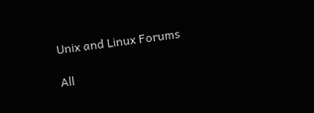Unix and Linux Forums

All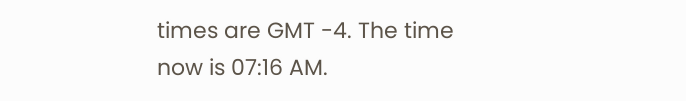times are GMT -4. The time now is 07:16 AM.